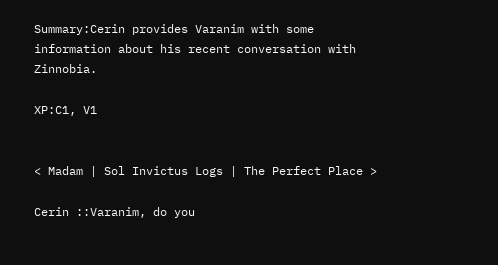Summary:Cerin provides Varanim with some information about his recent conversation with Zinnobia.

XP:C1, V1


< Madam | Sol Invictus Logs | The Perfect Place >

Cerin ::Varanim, do you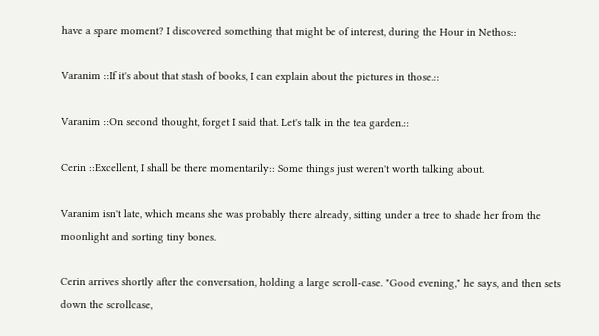have a spare moment? I discovered something that might be of interest, during the Hour in Nethos::

Varanim ::If it's about that stash of books, I can explain about the pictures in those.::

Varanim ::On second thought, forget I said that. Let's talk in the tea garden.::

Cerin ::Excellent, I shall be there momentarily:: Some things just weren't worth talking about.

Varanim isn't late, which means she was probably there already, sitting under a tree to shade her from the moonlight and sorting tiny bones.

Cerin arrives shortly after the conversation, holding a large scroll-case. "Good evening," he says, and then sets down the scrollcase,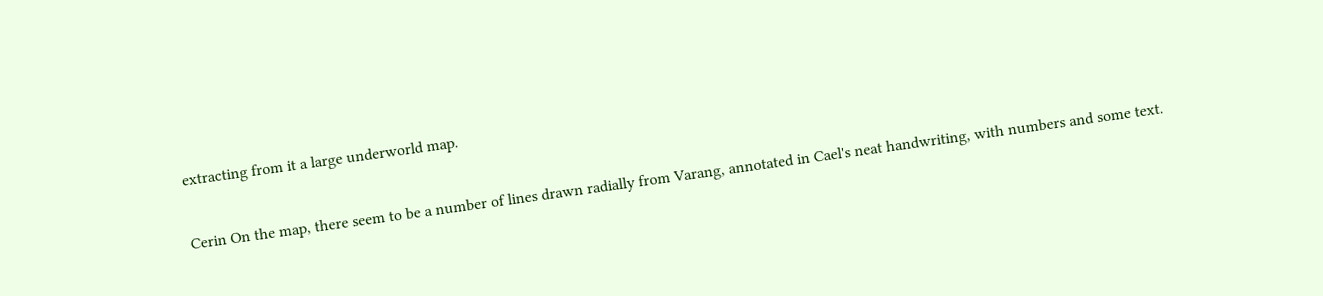extracting from it a large underworld map.

Cerin On the map, there seem to be a number of lines drawn radially from Varang, annotated in Cael's neat handwriting, with numbers and some text.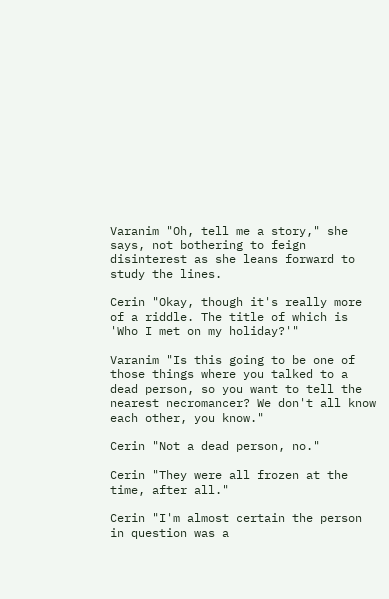Varanim "Oh, tell me a story," she says, not bothering to feign disinterest as she leans forward to study the lines.

Cerin "Okay, though it's really more of a riddle. The title of which is 'Who I met on my holiday?'"

Varanim "Is this going to be one of those things where you talked to a dead person, so you want to tell the nearest necromancer? We don't all know each other, you know."

Cerin "Not a dead person, no."

Cerin "They were all frozen at the time, after all."

Cerin "I'm almost certain the person in question was a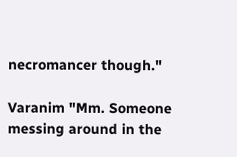necromancer though."

Varanim "Mm. Someone messing around in the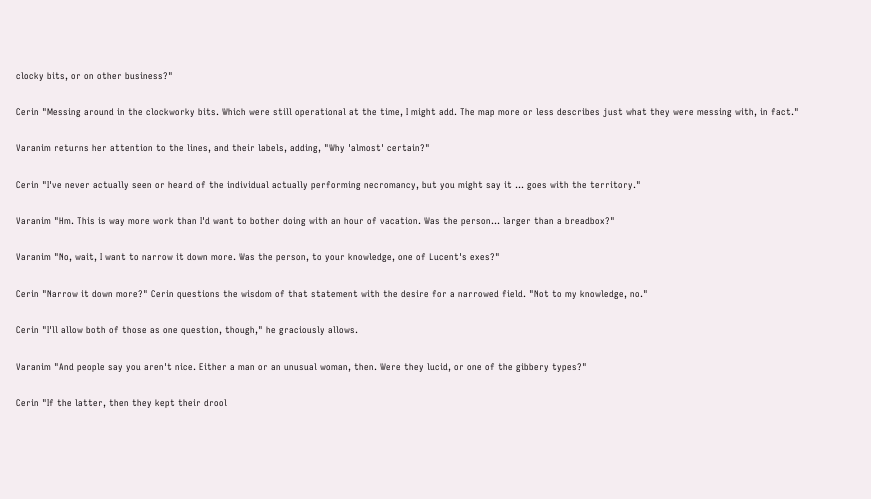clocky bits, or on other business?"

Cerin "Messing around in the clockworky bits. Which were still operational at the time, I might add. The map more or less describes just what they were messing with, in fact."

Varanim returns her attention to the lines, and their labels, adding, "Why 'almost' certain?"

Cerin "I've never actually seen or heard of the individual actually performing necromancy, but you might say it ... goes with the territory."

Varanim "Hm. This is way more work than I'd want to bother doing with an hour of vacation. Was the person... larger than a breadbox?"

Varanim "No, wait, I want to narrow it down more. Was the person, to your knowledge, one of Lucent's exes?"

Cerin "Narrow it down more?" Cerin questions the wisdom of that statement with the desire for a narrowed field. "Not to my knowledge, no."

Cerin "I'll allow both of those as one question, though," he graciously allows.

Varanim "And people say you aren't nice. Either a man or an unusual woman, then. Were they lucid, or one of the gibbery types?"

Cerin "If the latter, then they kept their drool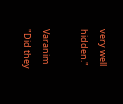very well hidden."

Varanim "Did they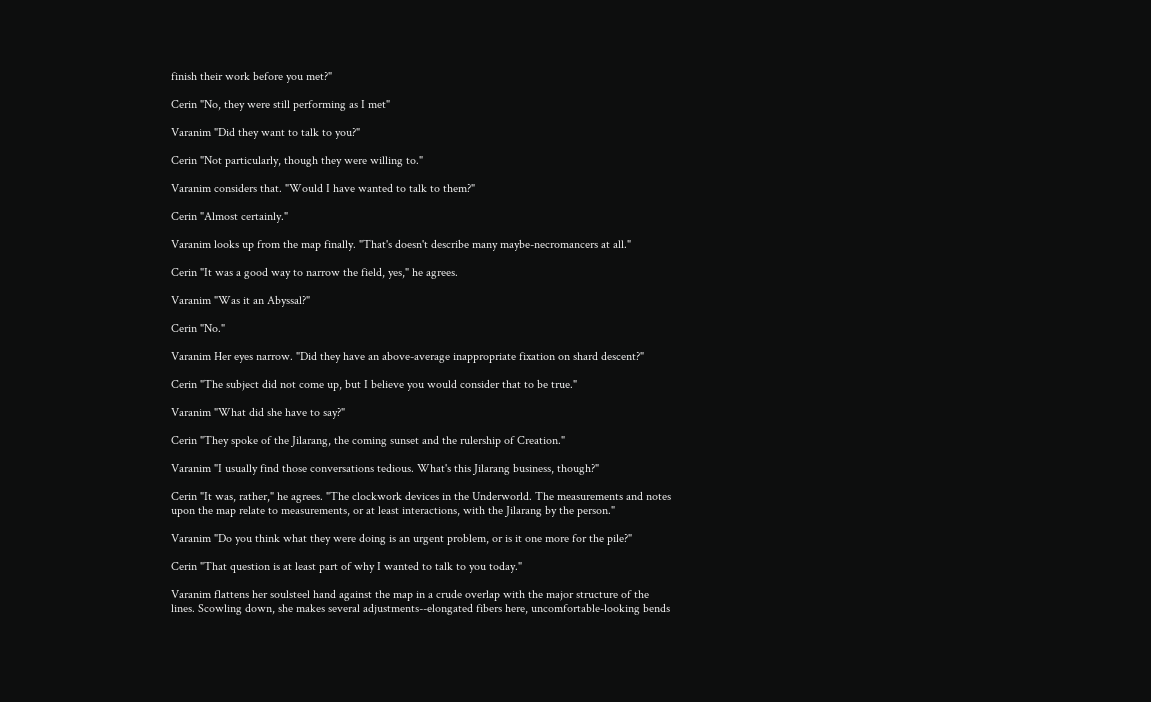finish their work before you met?"

Cerin "No, they were still performing as I met"

Varanim "Did they want to talk to you?"

Cerin "Not particularly, though they were willing to."

Varanim considers that. "Would I have wanted to talk to them?"

Cerin "Almost certainly."

Varanim looks up from the map finally. "That's doesn't describe many maybe-necromancers at all."

Cerin "It was a good way to narrow the field, yes," he agrees.

Varanim "Was it an Abyssal?"

Cerin "No."

Varanim Her eyes narrow. "Did they have an above-average inappropriate fixation on shard descent?"

Cerin "The subject did not come up, but I believe you would consider that to be true."

Varanim "What did she have to say?"

Cerin "They spoke of the Jilarang, the coming sunset and the rulership of Creation."

Varanim "I usually find those conversations tedious. What's this Jilarang business, though?"

Cerin "It was, rather," he agrees. "The clockwork devices in the Underworld. The measurements and notes upon the map relate to measurements, or at least interactions, with the Jilarang by the person."

Varanim "Do you think what they were doing is an urgent problem, or is it one more for the pile?"

Cerin "That question is at least part of why I wanted to talk to you today."

Varanim flattens her soulsteel hand against the map in a crude overlap with the major structure of the lines. Scowling down, she makes several adjustments--elongated fibers here, uncomfortable-looking bends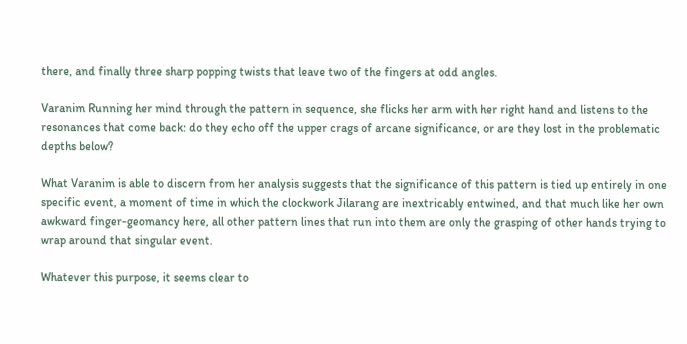there, and finally three sharp popping twists that leave two of the fingers at odd angles.

Varanim Running her mind through the pattern in sequence, she flicks her arm with her right hand and listens to the resonances that come back: do they echo off the upper crags of arcane significance, or are they lost in the problematic depths below?

What Varanim is able to discern from her analysis suggests that the significance of this pattern is tied up entirely in one specific event, a moment of time in which the clockwork Jilarang are inextricably entwined, and that much like her own awkward finger-geomancy here, all other pattern lines that run into them are only the grasping of other hands trying to wrap around that singular event.

Whatever this purpose, it seems clear to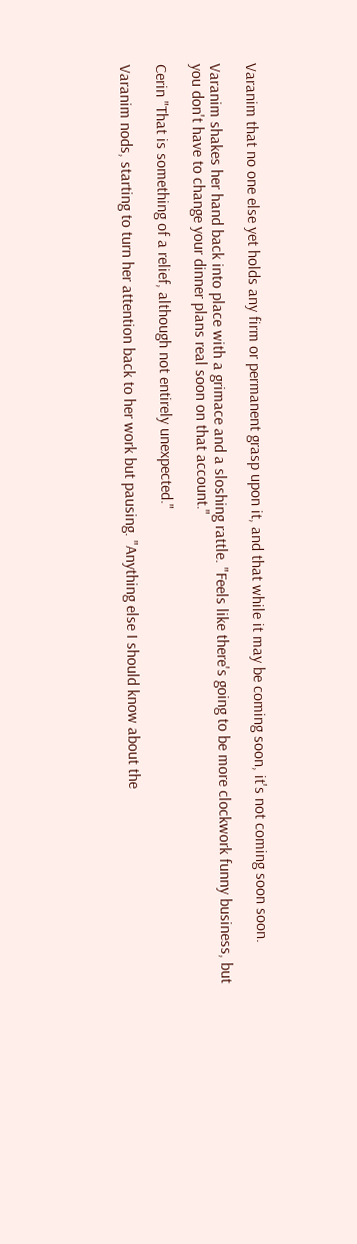Varanim that no one else yet holds any firm or permanent grasp upon it, and that while it may be coming soon, it's not coming soon soon.

Varanim shakes her hand back into place with a grimace and a sloshing rattle. "Feels like there's going to be more clockwork funny business, but you don't have to change your dinner plans real soon on that account."

Cerin "That is something of a relief, although not entirely unexpected."

Varanim nods, starting to turn her attention back to her work but pausing. "Anything else I should know about the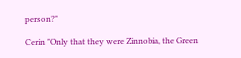person?"

Cerin "Only that they were Zinnobia, the Green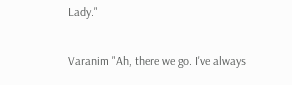Lady."

Varanim "Ah, there we go. I've always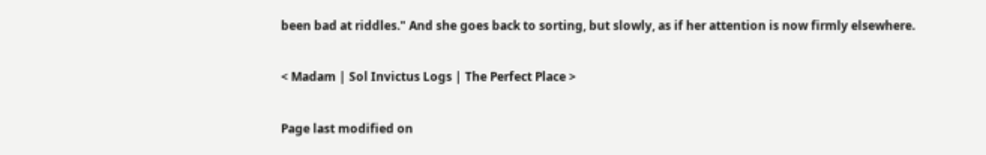been bad at riddles." And she goes back to sorting, but slowly, as if her attention is now firmly elsewhere.

< Madam | Sol Invictus Logs | The Perfect Place >

Page last modified on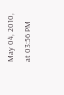May 04, 2010, at 03:56 PM